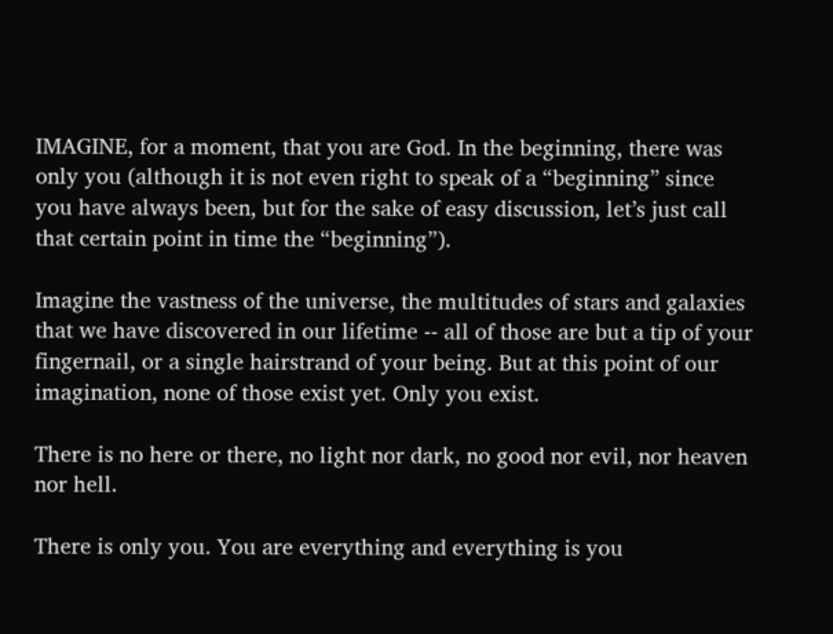IMAGINE, for a moment, that you are God. In the beginning, there was only you (although it is not even right to speak of a “beginning” since you have always been, but for the sake of easy discussion, let’s just call that certain point in time the “beginning”).

Imagine the vastness of the universe, the multitudes of stars and galaxies that we have discovered in our lifetime -- all of those are but a tip of your fingernail, or a single hairstrand of your being. But at this point of our imagination, none of those exist yet. Only you exist.

There is no here or there, no light nor dark, no good nor evil, nor heaven nor hell.

There is only you. You are everything and everything is you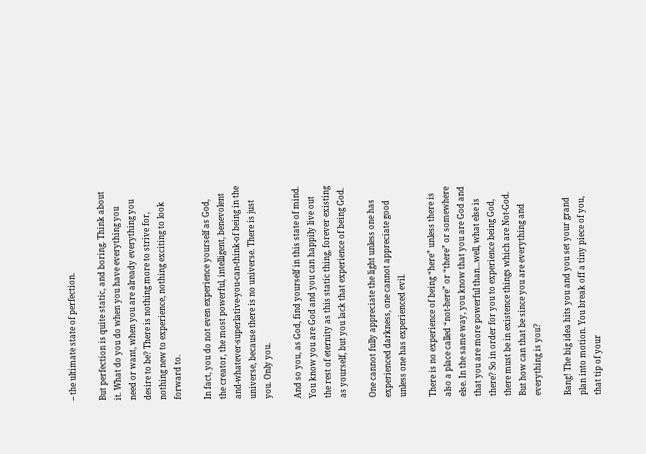-- the ultimate state of perfection.

But perfection is quite static, and boring. Think about it. What do you do when you have everything you need or want, when you are already everything you desire to be? There is nothing more to strive for, nothing new to experience, nothing exciting to look forward to.

In fact, you do not even experience yourself as God, the creator, the most powerful, intelligent, benevolent and-whatever-superlative-you-can-think-of being in the universe, because there is no universe. There is just you. Only you.

And so you, as God, find yourself in this state of mind. You know you are God and you can happily live out the rest of eternity as this static thing, forever existing as yourself, but you lack that experience of being God.

One cannot fully appreciate the light unless one has experienced darkness, one cannot appreciate good unless one has experienced evil.

There is no experience of being “here” unless there is also a place called “not-here” or “there” or somewhere else. In the same way, you know that you are God and that you are more powerful than...well, what else is there? So in order for you to experience being God, there must be in existence things which are Not-God. But how can that be since you are everything and everything is you?

Bang! The big idea hits you and you set your grand plan into motion. You break off a tiny piece of you, that tip of your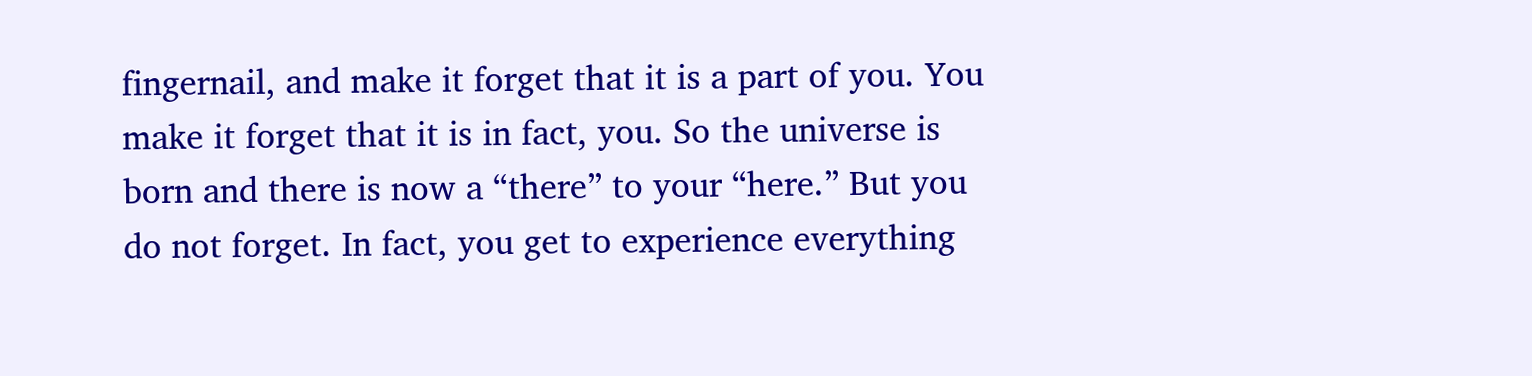fingernail, and make it forget that it is a part of you. You make it forget that it is in fact, you. So the universe is born and there is now a “there” to your “here.” But you do not forget. In fact, you get to experience everything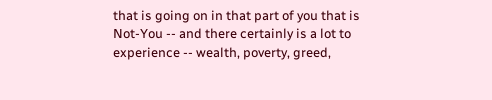that is going on in that part of you that is Not-You -- and there certainly is a lot to experience -- wealth, poverty, greed,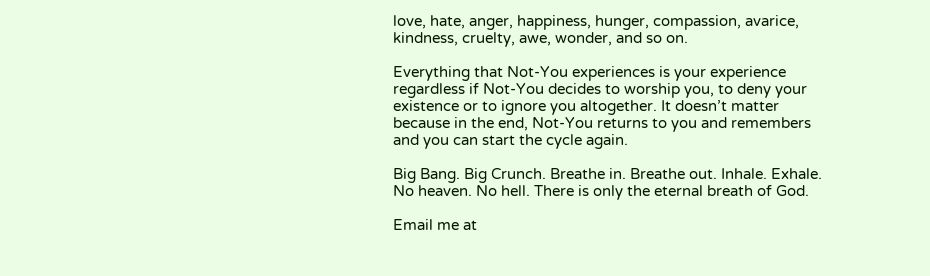love, hate, anger, happiness, hunger, compassion, avarice, kindness, cruelty, awe, wonder, and so on.

Everything that Not-You experiences is your experience regardless if Not-You decides to worship you, to deny your existence or to ignore you altogether. It doesn’t matter because in the end, Not-You returns to you and remembers and you can start the cycle again.

Big Bang. Big Crunch. Breathe in. Breathe out. Inhale. Exhale. No heaven. No hell. There is only the eternal breath of God.

Email me at